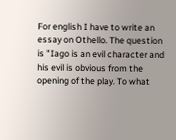For english I have to write an essay on Othello. The question is "Iago is an evil character and his evil is obvious from the opening of the play. To what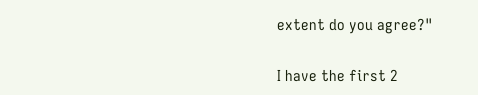extent do you agree?"

I have the first 2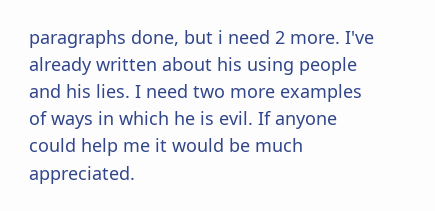paragraphs done, but i need 2 more. I've already written about his using people and his lies. I need two more examples of ways in which he is evil. If anyone could help me it would be much appreciated.